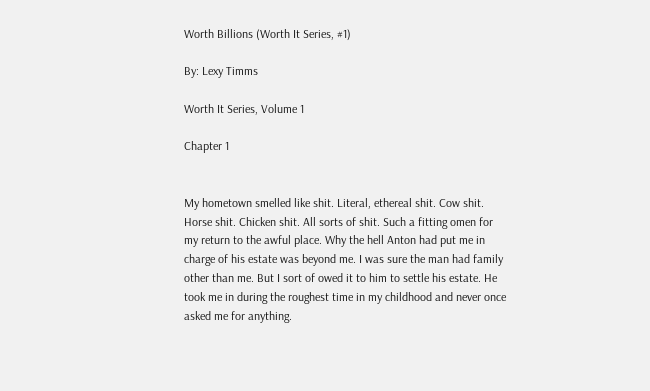Worth Billions (Worth It Series, #1)

By: Lexy Timms

Worth It Series, Volume 1

Chapter 1


My hometown smelled like shit. Literal, ethereal shit. Cow shit. Horse shit. Chicken shit. All sorts of shit. Such a fitting omen for my return to the awful place. Why the hell Anton had put me in charge of his estate was beyond me. I was sure the man had family other than me. But I sort of owed it to him to settle his estate. He took me in during the roughest time in my childhood and never once asked me for anything.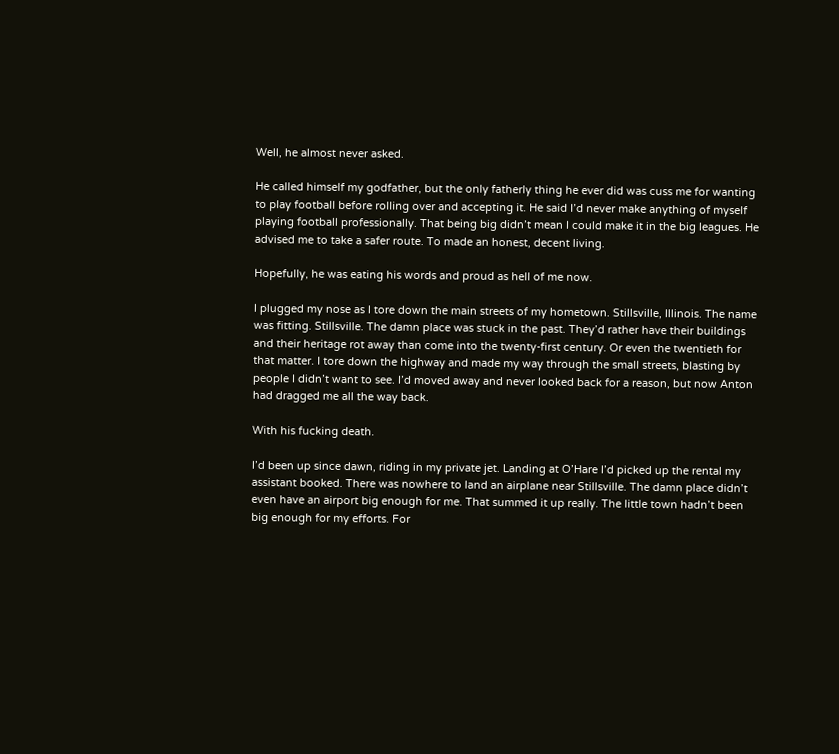Well, he almost never asked.

He called himself my godfather, but the only fatherly thing he ever did was cuss me for wanting to play football before rolling over and accepting it. He said I’d never make anything of myself playing football professionally. That being big didn’t mean I could make it in the big leagues. He advised me to take a safer route. To made an honest, decent living.

Hopefully, he was eating his words and proud as hell of me now.

I plugged my nose as I tore down the main streets of my hometown. Stillsville, Illinois. The name was fitting. Stillsville. The damn place was stuck in the past. They’d rather have their buildings and their heritage rot away than come into the twenty-first century. Or even the twentieth for that matter. I tore down the highway and made my way through the small streets, blasting by people I didn’t want to see. I’d moved away and never looked back for a reason, but now Anton had dragged me all the way back.

With his fucking death.

I’d been up since dawn, riding in my private jet. Landing at O’Hare I’d picked up the rental my assistant booked. There was nowhere to land an airplane near Stillsville. The damn place didn’t even have an airport big enough for me. That summed it up really. The little town hadn’t been big enough for my efforts. For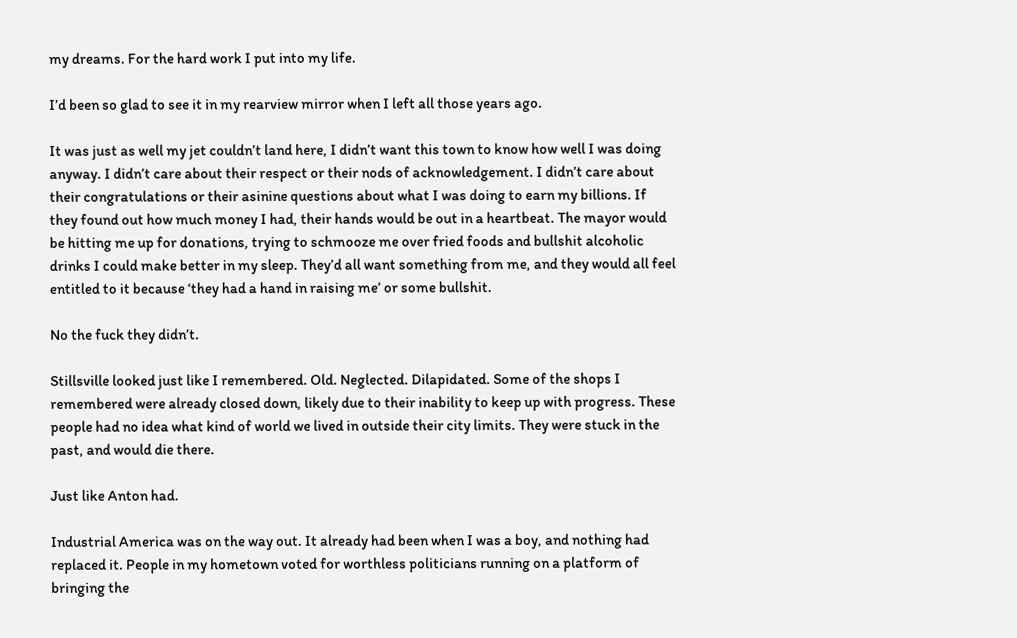my dreams. For the hard work I put into my life.

I’d been so glad to see it in my rearview mirror when I left all those years ago.

It was just as well my jet couldn’t land here, I didn’t want this town to know how well I was doing anyway. I didn’t care about their respect or their nods of acknowledgement. I didn’t care about their congratulations or their asinine questions about what I was doing to earn my billions. If they found out how much money I had, their hands would be out in a heartbeat. The mayor would be hitting me up for donations, trying to schmooze me over fried foods and bullshit alcoholic drinks I could make better in my sleep. They’d all want something from me, and they would all feel entitled to it because ‘they had a hand in raising me’ or some bullshit.

No the fuck they didn’t.

Stillsville looked just like I remembered. Old. Neglected. Dilapidated. Some of the shops I remembered were already closed down, likely due to their inability to keep up with progress. These people had no idea what kind of world we lived in outside their city limits. They were stuck in the past, and would die there.

Just like Anton had.

Industrial America was on the way out. It already had been when I was a boy, and nothing had replaced it. People in my hometown voted for worthless politicians running on a platform of bringing the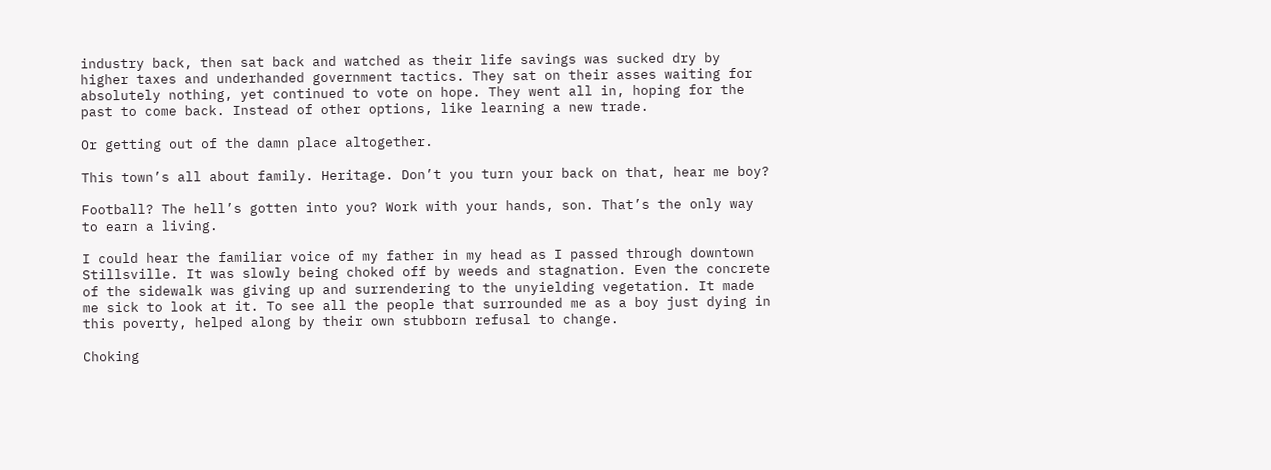industry back, then sat back and watched as their life savings was sucked dry by higher taxes and underhanded government tactics. They sat on their asses waiting for absolutely nothing, yet continued to vote on hope. They went all in, hoping for the past to come back. Instead of other options, like learning a new trade.

Or getting out of the damn place altogether.

This town’s all about family. Heritage. Don’t you turn your back on that, hear me boy?

Football? The hell’s gotten into you? Work with your hands, son. That’s the only way to earn a living.

I could hear the familiar voice of my father in my head as I passed through downtown Stillsville. It was slowly being choked off by weeds and stagnation. Even the concrete of the sidewalk was giving up and surrendering to the unyielding vegetation. It made me sick to look at it. To see all the people that surrounded me as a boy just dying in this poverty, helped along by their own stubborn refusal to change.

Choking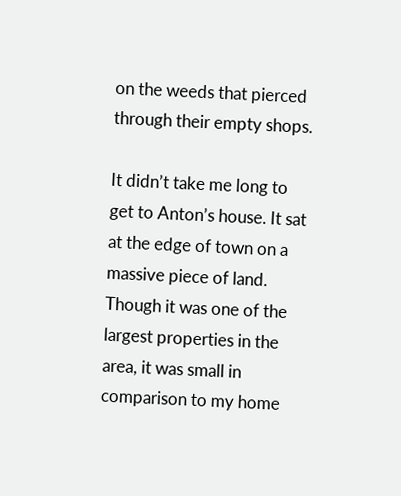on the weeds that pierced through their empty shops.

It didn’t take me long to get to Anton’s house. It sat at the edge of town on a massive piece of land. Though it was one of the largest properties in the area, it was small in comparison to my home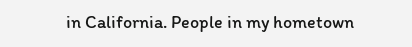in California. People in my hometown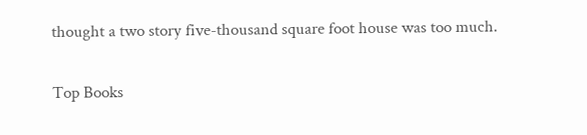thought a two story five-thousand square foot house was too much.

Top Books